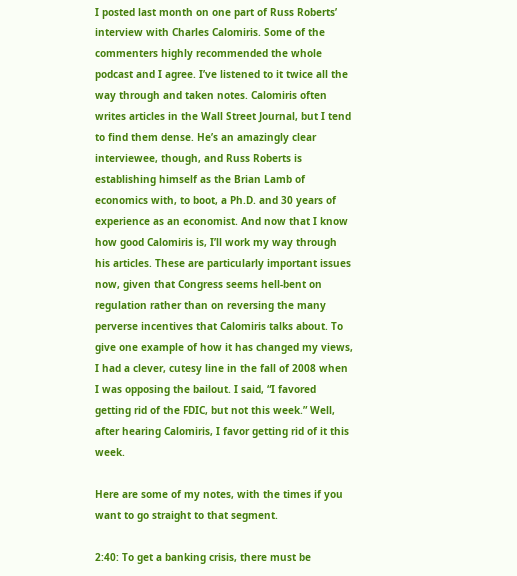I posted last month on one part of Russ Roberts’ interview with Charles Calomiris. Some of the commenters highly recommended the whole podcast and I agree. I’ve listened to it twice all the way through and taken notes. Calomiris often writes articles in the Wall Street Journal, but I tend to find them dense. He’s an amazingly clear interviewee, though, and Russ Roberts is establishing himself as the Brian Lamb of economics with, to boot, a Ph.D. and 30 years of experience as an economist. And now that I know how good Calomiris is, I’ll work my way through his articles. These are particularly important issues now, given that Congress seems hell-bent on regulation rather than on reversing the many perverse incentives that Calomiris talks about. To give one example of how it has changed my views, I had a clever, cutesy line in the fall of 2008 when I was opposing the bailout. I said, “I favored getting rid of the FDIC, but not this week.” Well, after hearing Calomiris, I favor getting rid of it this week.

Here are some of my notes, with the times if you want to go straight to that segment.

2:40: To get a banking crisis, there must be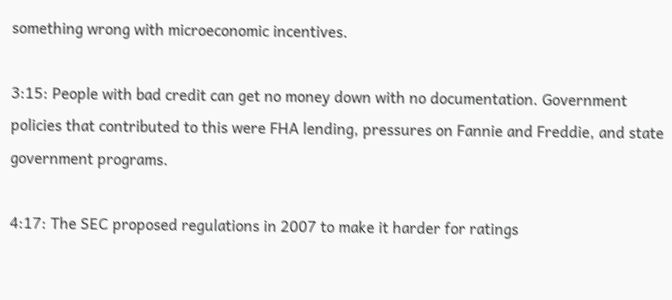something wrong with microeconomic incentives.

3:15: People with bad credit can get no money down with no documentation. Government policies that contributed to this were FHA lending, pressures on Fannie and Freddie, and state government programs.

4:17: The SEC proposed regulations in 2007 to make it harder for ratings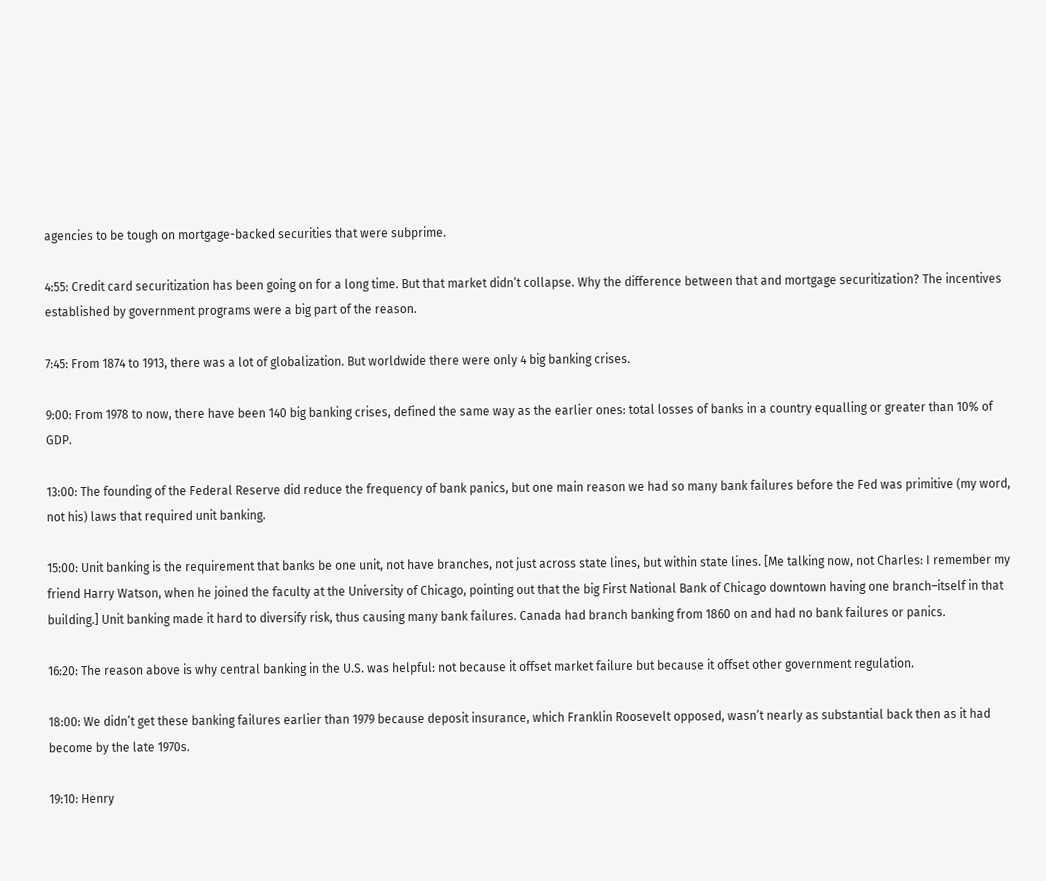agencies to be tough on mortgage-backed securities that were subprime.

4:55: Credit card securitization has been going on for a long time. But that market didn’t collapse. Why the difference between that and mortgage securitization? The incentives established by government programs were a big part of the reason.

7:45: From 1874 to 1913, there was a lot of globalization. But worldwide there were only 4 big banking crises.

9:00: From 1978 to now, there have been 140 big banking crises, defined the same way as the earlier ones: total losses of banks in a country equalling or greater than 10% of GDP.

13:00: The founding of the Federal Reserve did reduce the frequency of bank panics, but one main reason we had so many bank failures before the Fed was primitive (my word, not his) laws that required unit banking.

15:00: Unit banking is the requirement that banks be one unit, not have branches, not just across state lines, but within state lines. [Me talking now, not Charles: I remember my friend Harry Watson, when he joined the faculty at the University of Chicago, pointing out that the big First National Bank of Chicago downtown having one branch–itself in that building.] Unit banking made it hard to diversify risk, thus causing many bank failures. Canada had branch banking from 1860 on and had no bank failures or panics.

16:20: The reason above is why central banking in the U.S. was helpful: not because it offset market failure but because it offset other government regulation.

18:00: We didn’t get these banking failures earlier than 1979 because deposit insurance, which Franklin Roosevelt opposed, wasn’t nearly as substantial back then as it had become by the late 1970s.

19:10: Henry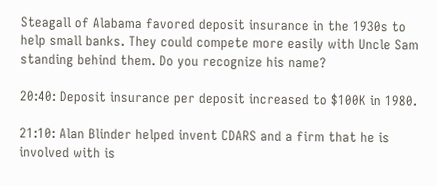Steagall of Alabama favored deposit insurance in the 1930s to help small banks. They could compete more easily with Uncle Sam standing behind them. Do you recognize his name?

20:40: Deposit insurance per deposit increased to $100K in 1980.

21:10: Alan Blinder helped invent CDARS and a firm that he is involved with is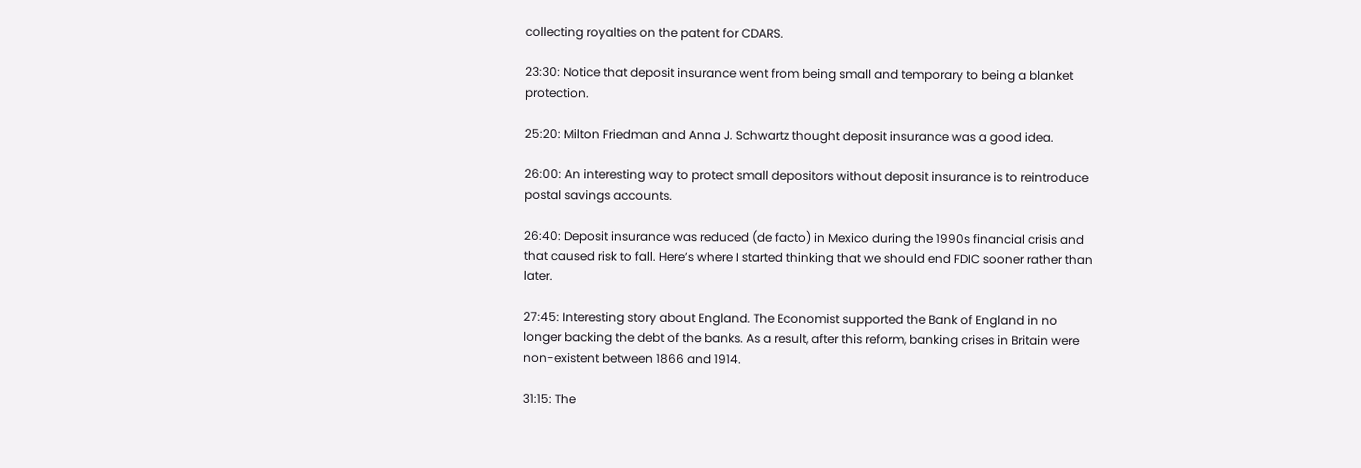collecting royalties on the patent for CDARS.

23:30: Notice that deposit insurance went from being small and temporary to being a blanket protection.

25:20: Milton Friedman and Anna J. Schwartz thought deposit insurance was a good idea.

26:00: An interesting way to protect small depositors without deposit insurance is to reintroduce postal savings accounts.

26:40: Deposit insurance was reduced (de facto) in Mexico during the 1990s financial crisis and that caused risk to fall. Here’s where I started thinking that we should end FDIC sooner rather than later.

27:45: Interesting story about England. The Economist supported the Bank of England in no longer backing the debt of the banks. As a result, after this reform, banking crises in Britain were non-existent between 1866 and 1914.

31:15: The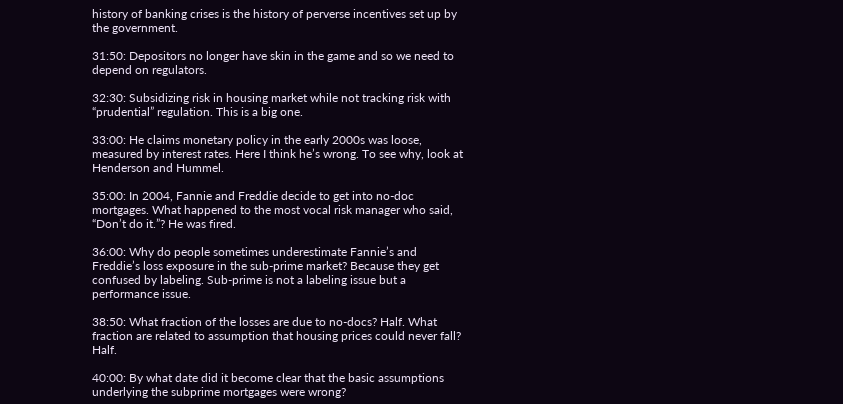history of banking crises is the history of perverse incentives set up by the government.

31:50: Depositors no longer have skin in the game and so we need to depend on regulators.

32:30: Subsidizing risk in housing market while not tracking risk with “prudential” regulation. This is a big one.

33:00: He claims monetary policy in the early 2000s was loose, measured by interest rates. Here I think he’s wrong. To see why, look at Henderson and Hummel.

35:00: In 2004, Fannie and Freddie decide to get into no-doc mortgages. What happened to the most vocal risk manager who said, “Don’t do it.”? He was fired.

36:00: Why do people sometimes underestimate Fannie’s and Freddie’s loss exposure in the sub-prime market? Because they get confused by labeling. Sub-prime is not a labeling issue but a performance issue.

38:50: What fraction of the losses are due to no-docs? Half. What fraction are related to assumption that housing prices could never fall? Half.

40:00: By what date did it become clear that the basic assumptions underlying the subprime mortgages were wrong?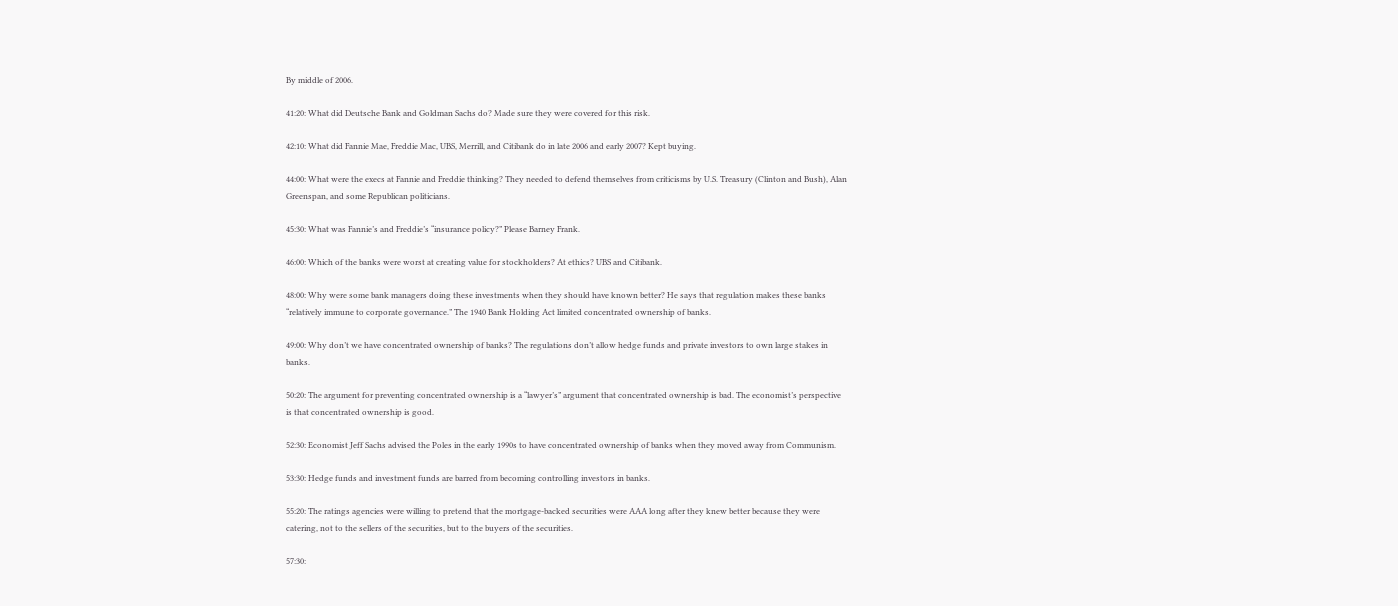By middle of 2006.

41:20: What did Deutsche Bank and Goldman Sachs do? Made sure they were covered for this risk.

42:10: What did Fannie Mae, Freddie Mac, UBS, Merrill, and Citibank do in late 2006 and early 2007? Kept buying.

44:00: What were the execs at Fannie and Freddie thinking? They needed to defend themselves from criticisms by U.S. Treasury (Clinton and Bush), Alan Greenspan, and some Republican politicians.

45:30: What was Fannie’s and Freddie’s “insurance policy?” Please Barney Frank.

46:00: Which of the banks were worst at creating value for stockholders? At ethics? UBS and Citibank.

48:00: Why were some bank managers doing these investments when they should have known better? He says that regulation makes these banks “relatively immune to corporate governance.” The 1940 Bank Holding Act limited concentrated ownership of banks.

49:00: Why don’t we have concentrated ownership of banks? The regulations don’t allow hedge funds and private investors to own large stakes in banks.

50:20: The argument for preventing concentrated ownership is a “lawyer’s” argument that concentrated ownership is bad. The economist’s perspective is that concentrated ownership is good.

52:30: Economist Jeff Sachs advised the Poles in the early 1990s to have concentrated ownership of banks when they moved away from Communism.

53:30: Hedge funds and investment funds are barred from becoming controlling investors in banks.

55:20: The ratings agencies were willing to pretend that the mortgage-backed securities were AAA long after they knew better because they were catering, not to the sellers of the securities, but to the buyers of the securities.

57:30: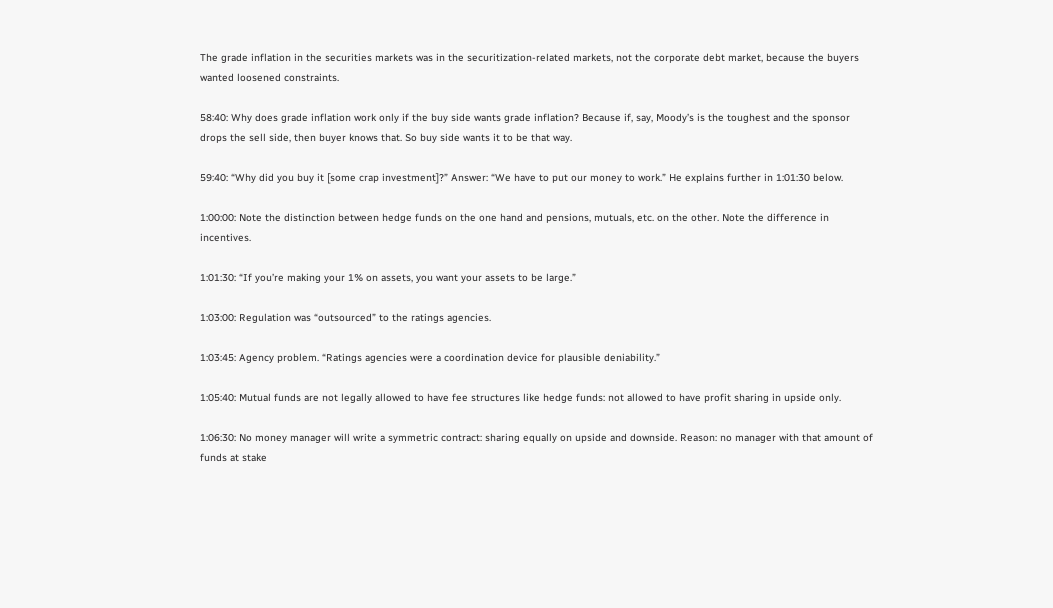The grade inflation in the securities markets was in the securitization-related markets, not the corporate debt market, because the buyers wanted loosened constraints.

58:40: Why does grade inflation work only if the buy side wants grade inflation? Because if, say, Moody’s is the toughest and the sponsor drops the sell side, then buyer knows that. So buy side wants it to be that way.

59:40: “Why did you buy it [some crap investment]?” Answer: “We have to put our money to work.” He explains further in 1:01:30 below.

1:00:00: Note the distinction between hedge funds on the one hand and pensions, mutuals, etc. on the other. Note the difference in incentives.

1:01:30: “If you’re making your 1% on assets, you want your assets to be large.”

1:03:00: Regulation was “outsourced” to the ratings agencies.

1:03:45: Agency problem. “Ratings agencies were a coordination device for plausible deniability.”

1:05:40: Mutual funds are not legally allowed to have fee structures like hedge funds: not allowed to have profit sharing in upside only.

1:06:30: No money manager will write a symmetric contract: sharing equally on upside and downside. Reason: no manager with that amount of funds at stake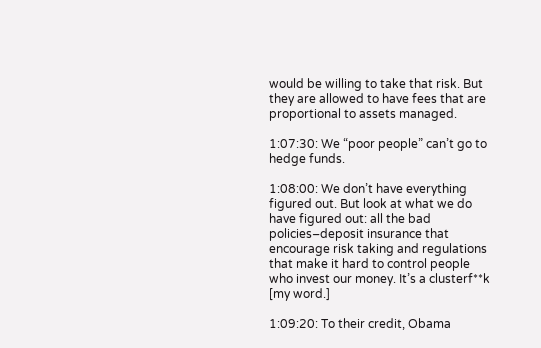would be willing to take that risk. But they are allowed to have fees that are proportional to assets managed.

1:07:30: We “poor people” can’t go to hedge funds.

1:08:00: We don’t have everything figured out. But look at what we do have figured out: all the bad policies–deposit insurance that encourage risk taking and regulations that make it hard to control people who invest our money. It’s a clusterf**k [my word.]

1:09:20: To their credit, Obama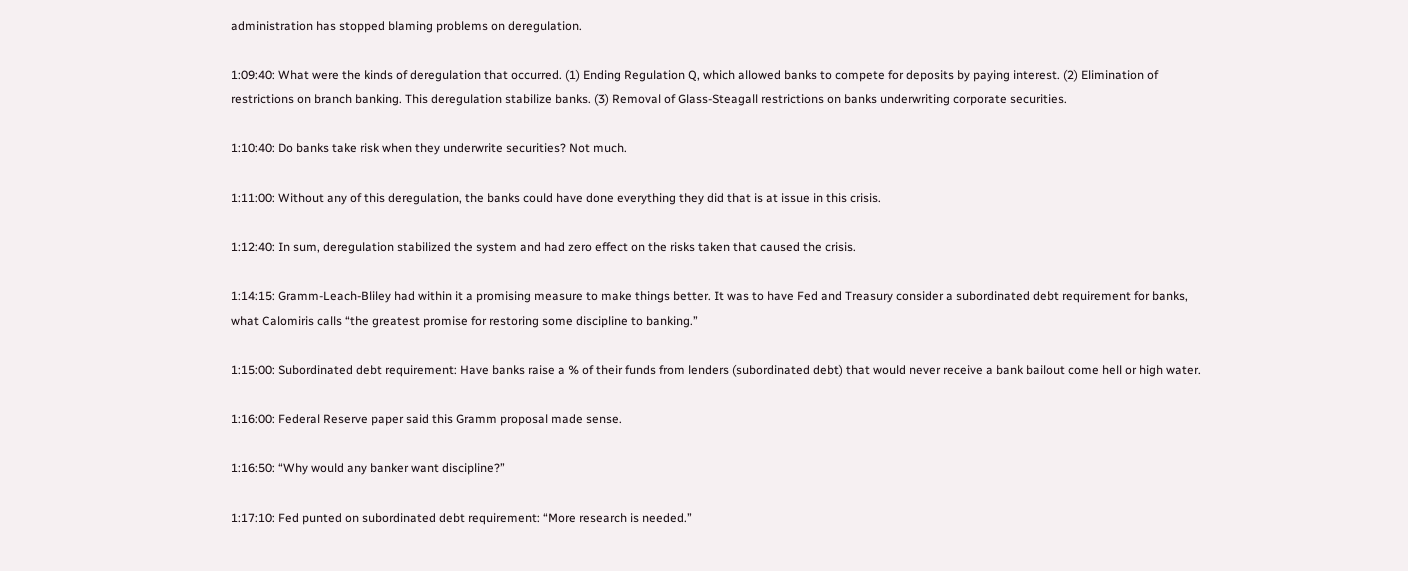administration has stopped blaming problems on deregulation.

1:09:40: What were the kinds of deregulation that occurred. (1) Ending Regulation Q, which allowed banks to compete for deposits by paying interest. (2) Elimination of restrictions on branch banking. This deregulation stabilize banks. (3) Removal of Glass-Steagall restrictions on banks underwriting corporate securities.

1:10:40: Do banks take risk when they underwrite securities? Not much.

1:11:00: Without any of this deregulation, the banks could have done everything they did that is at issue in this crisis.

1:12:40: In sum, deregulation stabilized the system and had zero effect on the risks taken that caused the crisis.

1:14:15: Gramm-Leach-Bliley had within it a promising measure to make things better. It was to have Fed and Treasury consider a subordinated debt requirement for banks, what Calomiris calls “the greatest promise for restoring some discipline to banking.”

1:15:00: Subordinated debt requirement: Have banks raise a % of their funds from lenders (subordinated debt) that would never receive a bank bailout come hell or high water.

1:16:00: Federal Reserve paper said this Gramm proposal made sense.

1:16:50: “Why would any banker want discipline?”

1:17:10: Fed punted on subordinated debt requirement: “More research is needed.”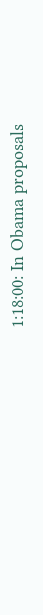1:18:00: In Obama proposals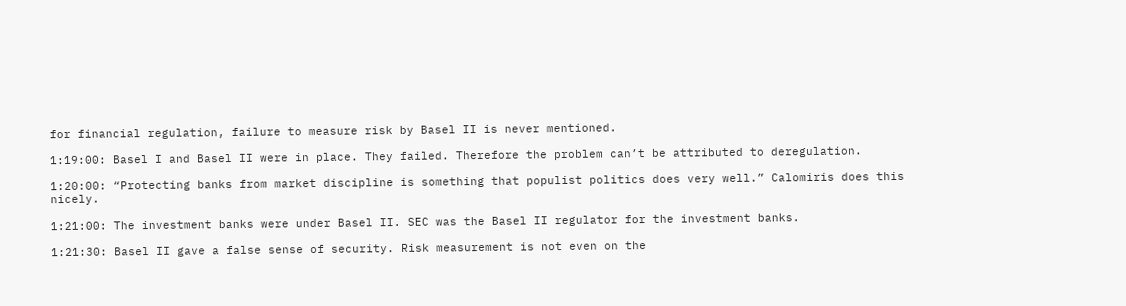for financial regulation, failure to measure risk by Basel II is never mentioned.

1:19:00: Basel I and Basel II were in place. They failed. Therefore the problem can’t be attributed to deregulation.

1:20:00: “Protecting banks from market discipline is something that populist politics does very well.” Calomiris does this nicely.

1:21:00: The investment banks were under Basel II. SEC was the Basel II regulator for the investment banks.

1:21:30: Basel II gave a false sense of security. Risk measurement is not even on the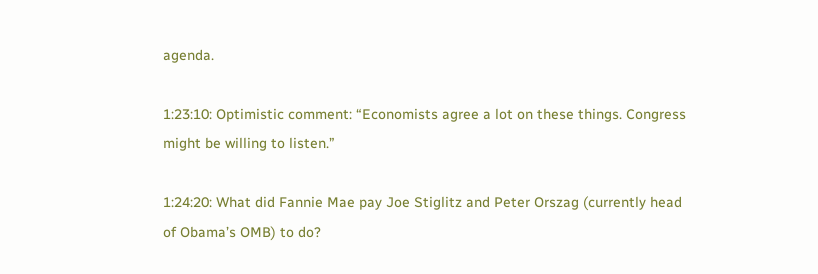agenda.

1:23:10: Optimistic comment: “Economists agree a lot on these things. Congress might be willing to listen.”

1:24:20: What did Fannie Mae pay Joe Stiglitz and Peter Orszag (currently head of Obama’s OMB) to do?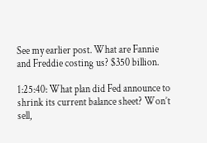See my earlier post. What are Fannie and Freddie costing us? $350 billion.

1:25:40: What plan did Fed announce to shrink its current balance sheet? Won’t sell,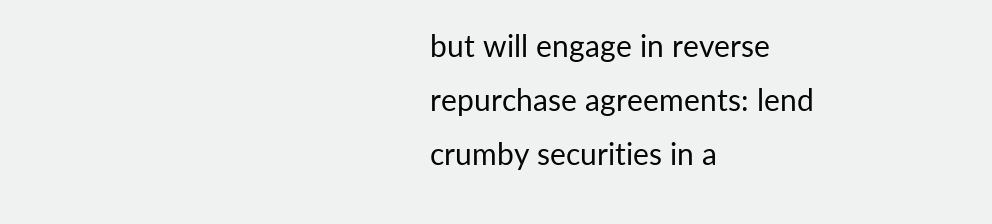but will engage in reverse repurchase agreements: lend crumby securities in a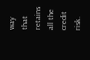way that retains all the credit risk.